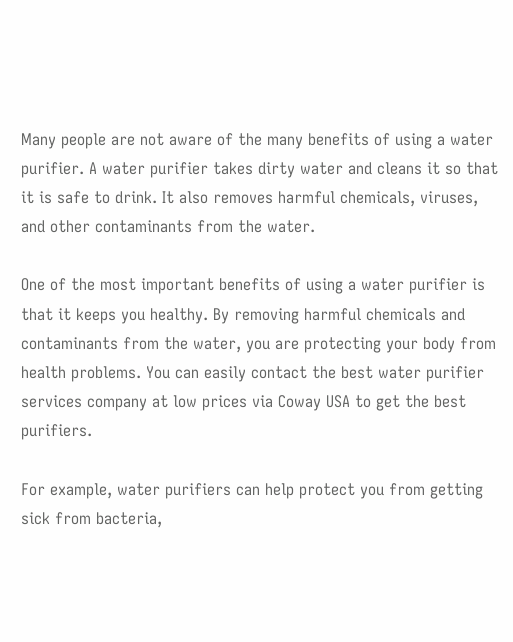Many people are not aware of the many benefits of using a water purifier. A water purifier takes dirty water and cleans it so that it is safe to drink. It also removes harmful chemicals, viruses, and other contaminants from the water.

One of the most important benefits of using a water purifier is that it keeps you healthy. By removing harmful chemicals and contaminants from the water, you are protecting your body from health problems. You can easily contact the best water purifier services company at low prices via Coway USA to get the best purifiers.

For example, water purifiers can help protect you from getting sick from bacteria,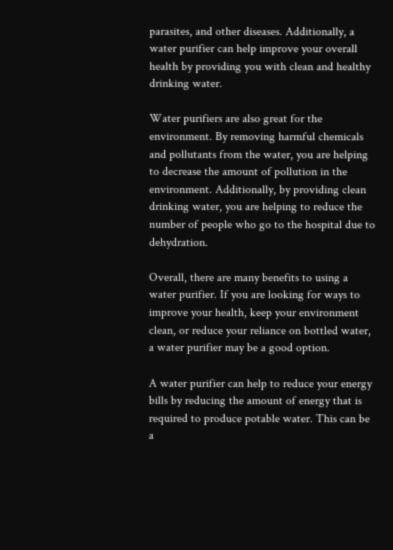parasites, and other diseases. Additionally, a water purifier can help improve your overall health by providing you with clean and healthy drinking water.

Water purifiers are also great for the environment. By removing harmful chemicals and pollutants from the water, you are helping to decrease the amount of pollution in the environment. Additionally, by providing clean drinking water, you are helping to reduce the number of people who go to the hospital due to dehydration.

Overall, there are many benefits to using a water purifier. If you are looking for ways to improve your health, keep your environment clean, or reduce your reliance on bottled water, a water purifier may be a good option.

A water purifier can help to reduce your energy bills by reducing the amount of energy that is required to produce potable water. This can be a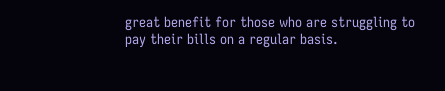great benefit for those who are struggling to pay their bills on a regular basis.